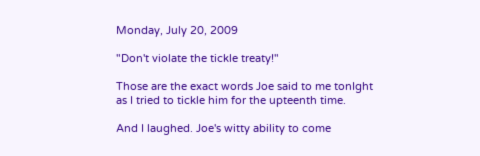Monday, July 20, 2009

"Don't violate the tickle treaty!"

Those are the exact words Joe said to me tonIght as I tried to tickle him for the upteenth time.

And I laughed. Joe's witty ability to come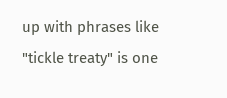up with phrases like "tickle treaty" is one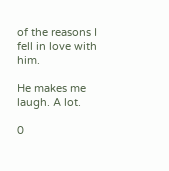of the reasons I fell in love with him.

He makes me laugh. A lot.

0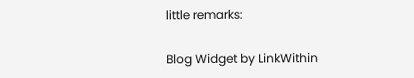little remarks:

Blog Widget by LinkWithin